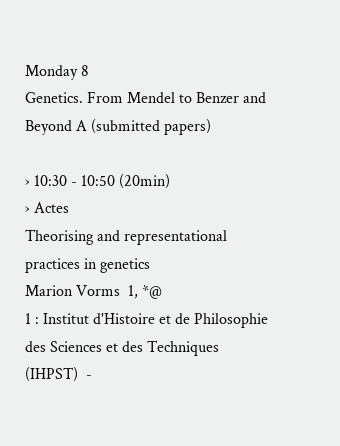Monday 8
Genetics. From Mendel to Benzer and Beyond A (submitted papers)

› 10:30 - 10:50 (20min)
› Actes
Theorising and representational practices in genetics
Marion Vorms  1, *@
1 : Institut d'Histoire et de Philosophie des Sciences et des Techniques  (IHPST)  -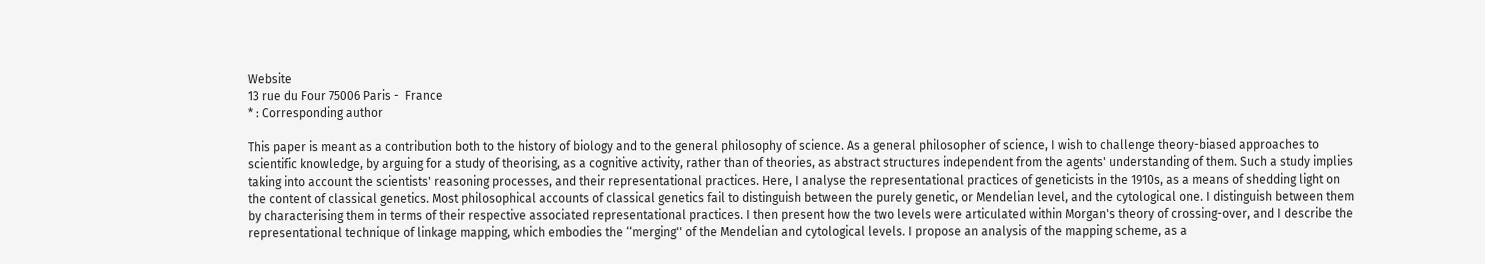Website
13 rue du Four 75006 Paris -  France
* : Corresponding author

This paper is meant as a contribution both to the history of biology and to the general philosophy of science. As a general philosopher of science, I wish to challenge theory-biased approaches to scientific knowledge, by arguing for a study of theorising, as a cognitive activity, rather than of theories, as abstract structures independent from the agents' understanding of them. Such a study implies taking into account the scientists' reasoning processes, and their representational practices. Here, I analyse the representational practices of geneticists in the 1910s, as a means of shedding light on the content of classical genetics. Most philosophical accounts of classical genetics fail to distinguish between the purely genetic, or Mendelian level, and the cytological one. I distinguish between them by characterising them in terms of their respective associated representational practices. I then present how the two levels were articulated within Morgan's theory of crossing-over, and I describe the representational technique of linkage mapping, which embodies the ‘‘merging'' of the Mendelian and cytological levels. I propose an analysis of the mapping scheme, as a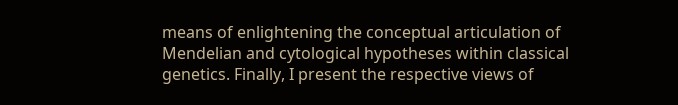means of enlightening the conceptual articulation of Mendelian and cytological hypotheses within classical genetics. Finally, I present the respective views of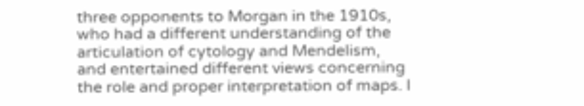three opponents to Morgan in the 1910s, who had a different understanding of the articulation of cytology and Mendelism, and entertained different views concerning the role and proper interpretation of maps. I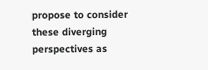propose to consider these diverging perspectives as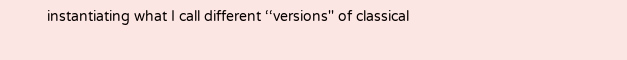instantiating what I call different ‘‘versions'' of classical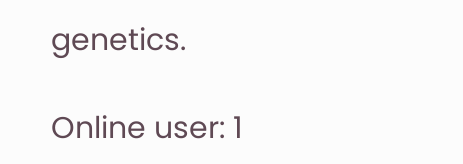genetics.

Online user: 1